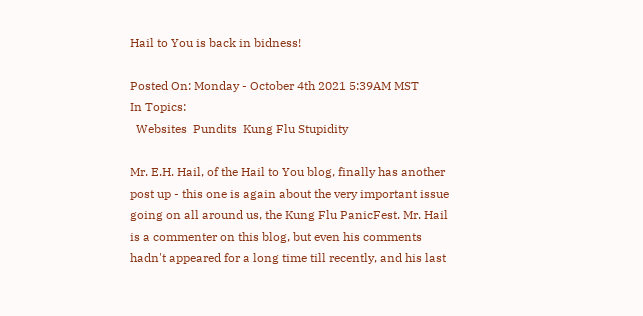Hail to You is back in bidness!

Posted On: Monday - October 4th 2021 5:39AM MST
In Topics:
  Websites  Pundits  Kung Flu Stupidity

Mr. E.H. Hail, of the Hail to You blog, finally has another post up - this one is again about the very important issue going on all around us, the Kung Flu PanicFest. Mr. Hail is a commenter on this blog, but even his comments hadn't appeared for a long time till recently, and his last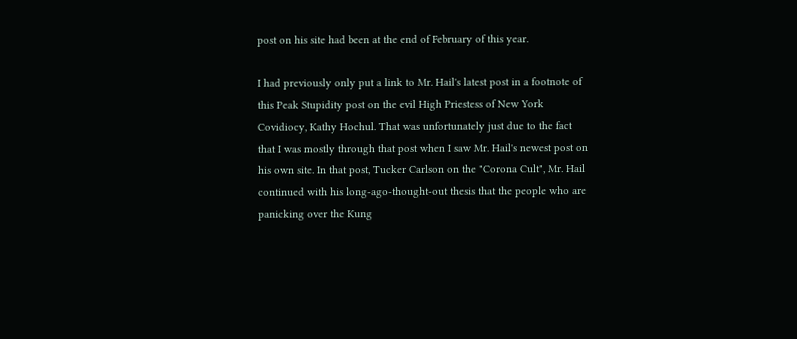post on his site had been at the end of February of this year.

I had previously only put a link to Mr. Hail's latest post in a footnote of this Peak Stupidity post on the evil High Priestess of New York Covidiocy, Kathy Hochul. That was unfortunately just due to the fact that I was mostly through that post when I saw Mr. Hail's newest post on his own site. In that post, Tucker Carlson on the "Corona Cult", Mr. Hail continued with his long-ago-thought-out thesis that the people who are panicking over the Kung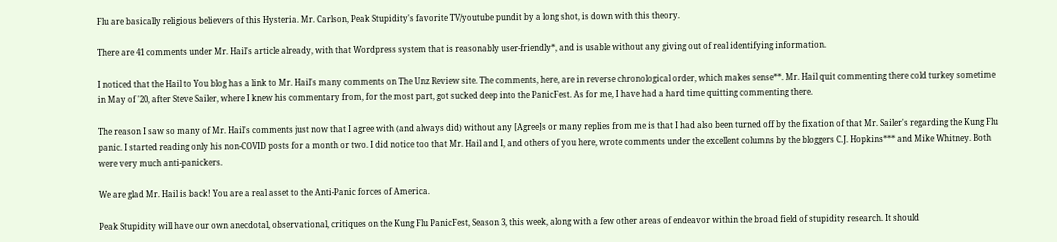Flu are basically religious believers of this Hysteria. Mr. Carlson, Peak Stupidity's favorite TV/youtube pundit by a long shot, is down with this theory.

There are 41 comments under Mr. Hail's article already, with that Wordpress system that is reasonably user-friendly*, and is usable without any giving out of real identifying information.

I noticed that the Hail to You blog has a link to Mr. Hail's many comments on The Unz Review site. The comments, here, are in reverse chronological order, which makes sense**. Mr. Hail quit commenting there cold turkey sometime in May of '20, after Steve Sailer, where I knew his commentary from, for the most part, got sucked deep into the PanicFest. As for me, I have had a hard time quitting commenting there.

The reason I saw so many of Mr. Hail's comments just now that I agree with (and always did) without any [Agree]s or many replies from me is that I had also been turned off by the fixation of that Mr. Sailer's regarding the Kung Flu panic. I started reading only his non-COVID posts for a month or two. I did notice too that Mr. Hail and I, and others of you here, wrote comments under the excellent columns by the bloggers C.J. Hopkins*** and Mike Whitney. Both were very much anti-panickers.

We are glad Mr. Hail is back! You are a real asset to the Anti-Panic forces of America.

Peak Stupidity will have our own anecdotal, observational, critiques on the Kung Flu PanicFest, Season 3, this week, along with a few other areas of endeavor within the broad field of stupidity research. It should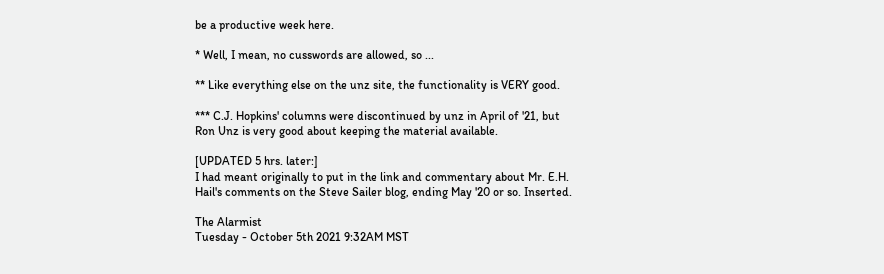be a productive week here.

* Well, I mean, no cusswords are allowed, so ...

** Like everything else on the unz site, the functionality is VERY good.

*** C.J. Hopkins' columns were discontinued by unz in April of '21, but Ron Unz is very good about keeping the material available.

[UPDATED 5 hrs. later:]
I had meant originally to put in the link and commentary about Mr. E.H. Hail's comments on the Steve Sailer blog, ending May '20 or so. Inserted.

The Alarmist
Tuesday - October 5th 2021 9:32AM MST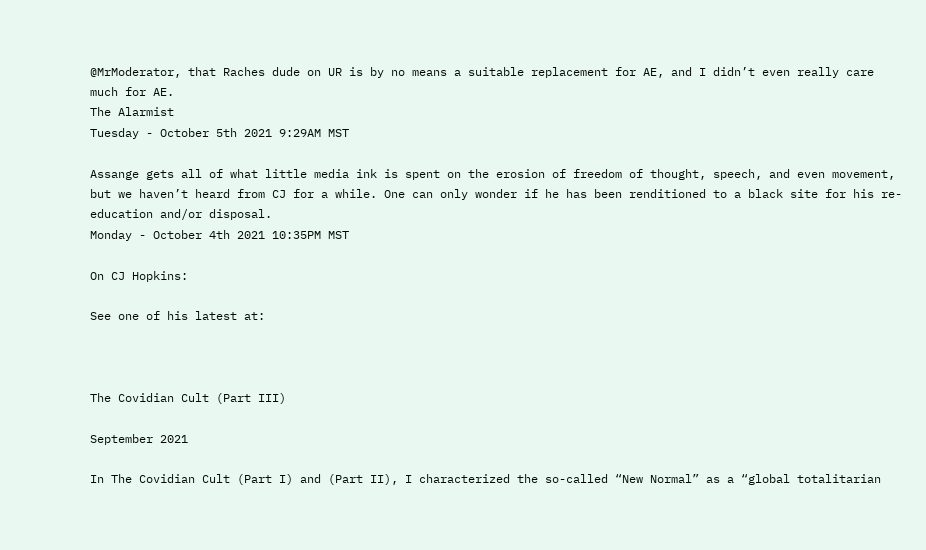@MrModerator, that Raches dude on UR is by no means a suitable replacement for AE, and I didn’t even really care much for AE.
The Alarmist
Tuesday - October 5th 2021 9:29AM MST

Assange gets all of what little media ink is spent on the erosion of freedom of thought, speech, and even movement, but we haven’t heard from CJ for a while. One can only wonder if he has been renditioned to a black site for his re-education and/or disposal.
Monday - October 4th 2021 10:35PM MST

On CJ Hopkins:

See one of his latest at:



The Covidian Cult (Part III)

September 2021

In The Covidian Cult (Part I) and (Part II), I characterized the so-called “New Normal” as a “global totalitarian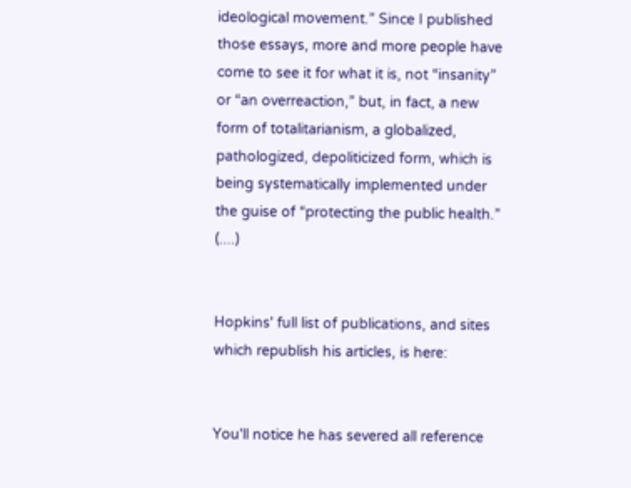ideological movement.” Since I published those essays, more and more people have come to see it for what it is, not “insanity” or “an overreaction,” but, in fact, a new form of totalitarianism, a globalized, pathologized, depoliticized form, which is being systematically implemented under the guise of “protecting the public health.” (....)


Hopkins' full list of publications, and sites which republish his articles, is here:


You'll notice he has severed all reference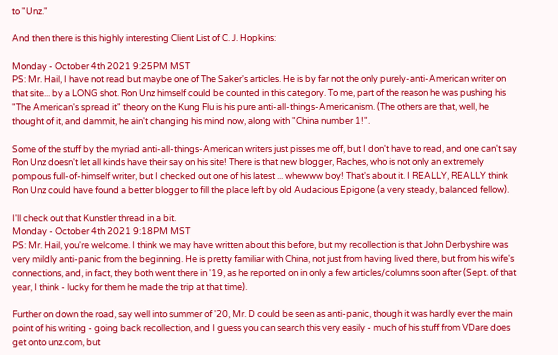to "Unz."

And then there is this highly interesting Client List of C. J. Hopkins:

Monday - October 4th 2021 9:25PM MST
PS: Mr. Hail, I have not read but maybe one of The Saker's articles. He is by far not the only purely-anti-American writer on that site... by a LONG shot. Ron Unz himself could be counted in this category. To me, part of the reason he was pushing his "The American's spread it" theory on the Kung Flu is his pure anti-all-things-Americanism. (The others are that, well, he thought of it, and dammit, he ain't changing his mind now, along with "China number 1!".

Some of the stuff by the myriad anti-all-things-American writers just pisses me off, but I don't have to read, and one can't say Ron Unz doesn't let all kinds have their say on his site! There is that new blogger, Raches, who is not only an extremely pompous full-of-himself writer, but I checked out one of his latest ... whewww boy! That's about it. I REALLY, REALLY think Ron Unz could have found a better blogger to fill the place left by old Audacious Epigone (a very steady, balanced fellow).

I'll check out that Kunstler thread in a bit.
Monday - October 4th 2021 9:18PM MST
PS: Mr. Hail, you're welcome. I think we may have written about this before, but my recollection is that John Derbyshire was very mildly anti-panic from the beginning. He is pretty familiar with China, not just from having lived there, but from his wife's connections, and, in fact, they both went there in '19, as he reported on in only a few articles/columns soon after (Sept. of that year, I think - lucky for them he made the trip at that time).

Further on down the road, say well into summer of '20, Mr. D could be seen as anti-panic, though it was hardly ever the main point of his writing - going back recollection, and I guess you can search this very easily - much of his stuff from VDare does get onto unz.com, but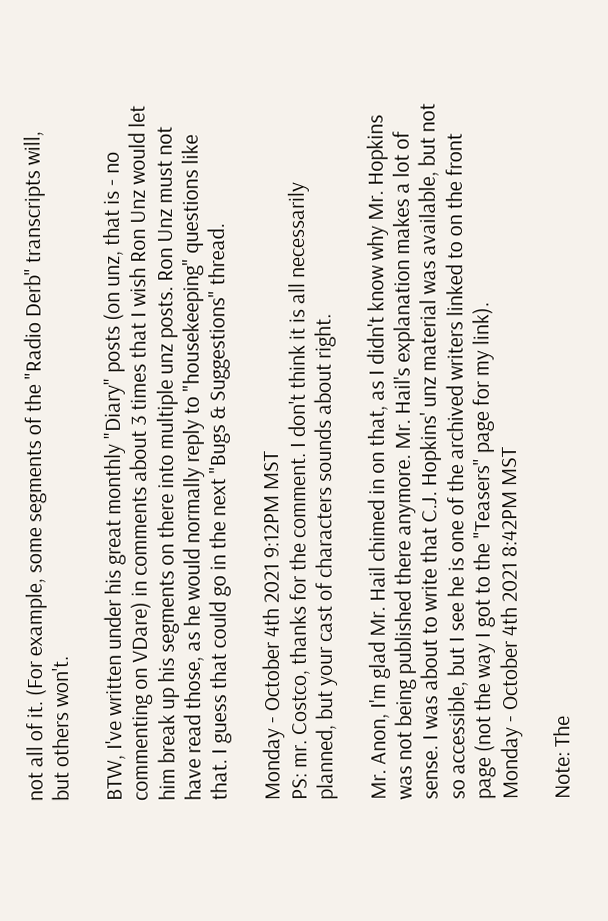not all of it. (For example, some segments of the "Radio Derb" transcripts will, but others won't.

BTW, I've written under his great monthly "Diary" posts (on unz, that is - no commenting on VDare) in comments about 3 times that I wish Ron Unz would let him break up his segments on there into multiple unz posts. Ron Unz must not have read those, as he would normally reply to "housekeeping" questions like that. I guess that could go in the next "Bugs & Suggestions" thread.

Monday - October 4th 2021 9:12PM MST
PS: mr. Costco, thanks for the comment. I don't think it is all necessarily planned, but your cast of characters sounds about right.

Mr. Anon, I'm glad Mr. Hail chimed in on that, as I didn't know why Mr. Hopkins was not being published there anymore. Mr. Hail's explanation makes a lot of sense. I was about to write that C.J. Hopkins' unz material was available, but not so accessible, but I see he is one of the archived writers linked to on the front page (not the way I got to the "Teasers" page for my link).
Monday - October 4th 2021 8:42PM MST

Note: The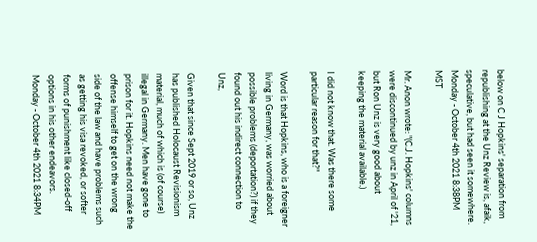below on C J Hopkins' separation from republishing at the Unz Review is, afaik, speculative, but had seen it somewhere.
Monday - October 4th 2021 8:38PM MST

Mr. Anon wrote: "(C.J. Hopkins' columns were discontinued by unz in April of '21, but Ron Unz is very good about keeping the material available.)

I did not know that. Was there some particular reason for that?"

Word is that Hopkins, who is a foreigner living in Germany, was worried about possible problems (deportation?) if they found out his indirect connection to Unz,

Given that since Sept 2019 or so, Unz has published Holocaust Revisionism material, much of which is (of course) illegal in Germany. Men have gone to prison for it. Hopkins need not make the offense himself to get on the wrong side of the law and have problems such as getting his visa revoked, or softer forms of punishment like closed-off options in his other endeavors.
Monday - October 4th 2021 8:34PM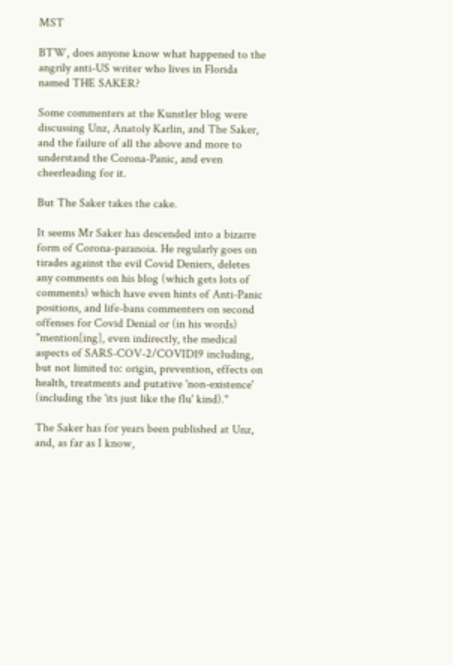MST

BTW, does anyone know what happened to the angrily anti-US writer who lives in Florida named THE SAKER?

Some commenters at the Kunstler blog were discussing Unz, Anatoly Karlin, and The Saker, and the failure of all the above and more to understand the Corona-Panic, and even cheerleading for it.

But The Saker takes the cake.

It seems Mr Saker has descended into a bizarre form of Corona-paranoia. He regularly goes on tirades against the evil Covid Deniers, deletes any comments on his blog (which gets lots of comments) which have even hints of Anti-Panic positions, and life-bans commenters on second offenses for Covid Denial or (in his words) "mention[ing], even indirectly, the medical aspects of SARS-COV-2/COVID19 including, but not limited to: origin, prevention, effects on health, treatments and putative 'non-existence' (including the 'its just like the flu' kind)."

The Saker has for years been published at Unz, and, as far as I know,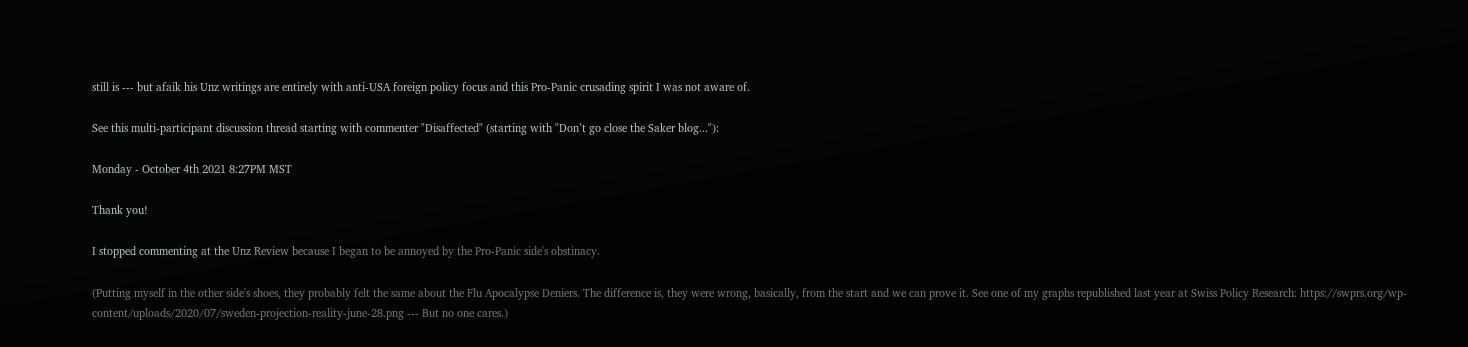still is --- but afaik his Unz writings are entirely with anti-USA foreign policy focus and this Pro-Panic crusading spirit I was not aware of.

See this multi-participant discussion thread starting with commenter "Disaffected" (starting with "Don’t go close the Saker blog..."):

Monday - October 4th 2021 8:27PM MST

Thank you!

I stopped commenting at the Unz Review because I began to be annoyed by the Pro-Panic side's obstinacy.

(Putting myself in the other side's shoes, they probably felt the same about the Flu Apocalypse Deniers. The difference is, they were wrong, basically, from the start and we can prove it. See one of my graphs republished last year at Swiss Policy Research: https://swprs.org/wp-content/uploads/2020/07/sweden-projection-reality-june-28.png --- But no one cares.)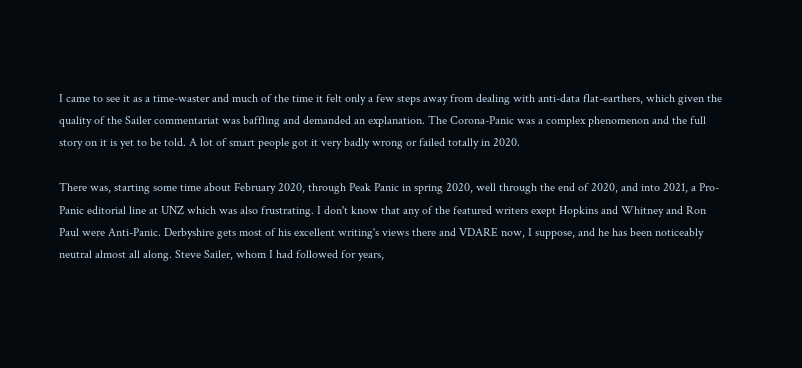I came to see it as a time-waster and much of the time it felt only a few steps away from dealing with anti-data flat-earthers, which given the quality of the Sailer commentariat was baffling and demanded an explanation. The Corona-Panic was a complex phenomenon and the full story on it is yet to be told. A lot of smart people got it very badly wrong or failed totally in 2020.

There was, starting some time about February 2020, through Peak Panic in spring 2020, well through the end of 2020, and into 2021, a Pro-Panic editorial line at UNZ which was also frustrating. I don't know that any of the featured writers exept Hopkins and Whitney and Ron Paul were Anti-Panic. Derbyshire gets most of his excellent writing's views there and VDARE now, I suppose, and he has been noticeably neutral almost all along. Steve Sailer, whom I had followed for years,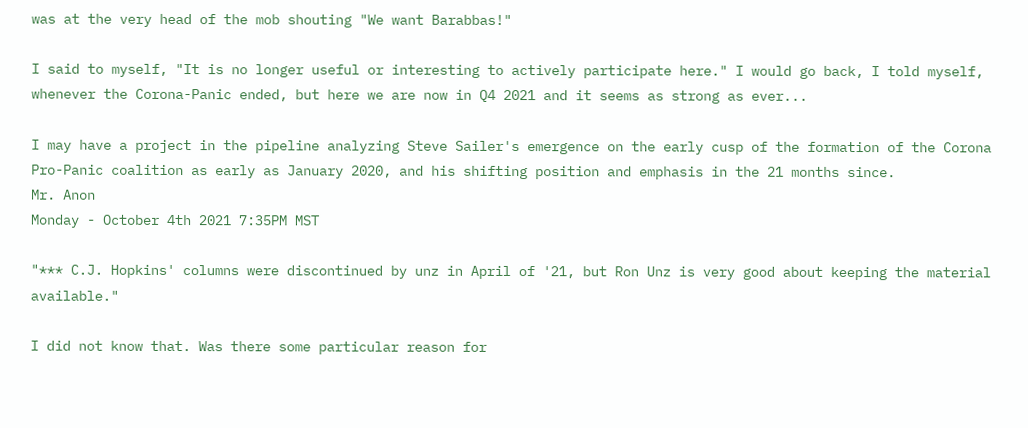was at the very head of the mob shouting "We want Barabbas!"

I said to myself, "It is no longer useful or interesting to actively participate here." I would go back, I told myself, whenever the Corona-Panic ended, but here we are now in Q4 2021 and it seems as strong as ever...

I may have a project in the pipeline analyzing Steve Sailer's emergence on the early cusp of the formation of the Corona Pro-Panic coalition as early as January 2020, and his shifting position and emphasis in the 21 months since.
Mr. Anon
Monday - October 4th 2021 7:35PM MST

"*** C.J. Hopkins' columns were discontinued by unz in April of '21, but Ron Unz is very good about keeping the material available."

I did not know that. Was there some particular reason for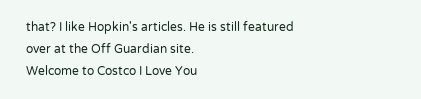that? I like Hopkin's articles. He is still featured over at the Off Guardian site.
Welcome to Costco I Love You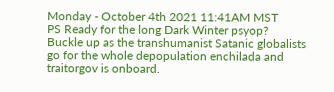Monday - October 4th 2021 11:41AM MST
PS Ready for the long Dark Winter psyop?
Buckle up as the transhumanist Satanic globalists go for the whole depopulation enchilada and traitorgov is onboard.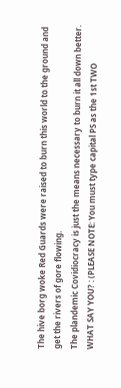The hive borg woke Red Guards were raised to burn this world to the ground and get the rivers of gore flowing.
The plandemic Covidiocracy is just the means necessary to burn it all down better.
WHAT SAY YOU? : (PLEASE NOTE: You must type capital PS as the 1st TWO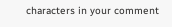characters in your comment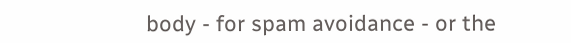body - for spam avoidance - or the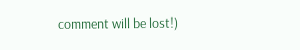comment will be lost!)